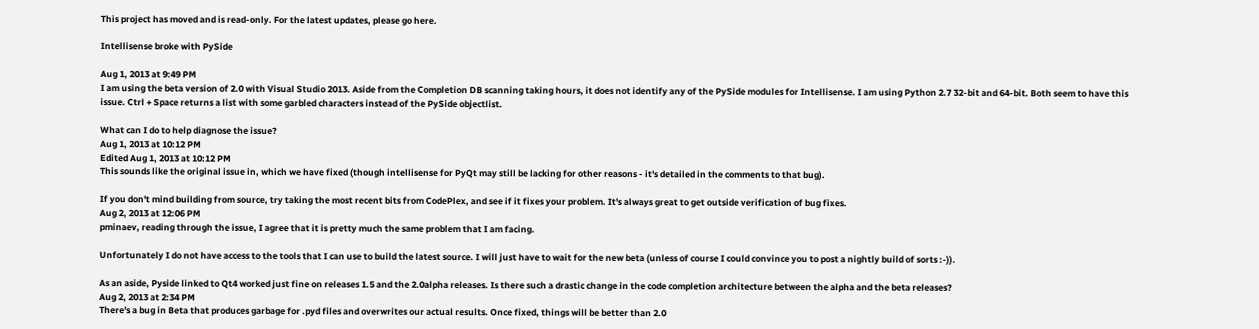This project has moved and is read-only. For the latest updates, please go here.

Intellisense broke with PySide

Aug 1, 2013 at 9:49 PM
I am using the beta version of 2.0 with Visual Studio 2013. Aside from the Completion DB scanning taking hours, it does not identify any of the PySide modules for Intellisense. I am using Python 2.7 32-bit and 64-bit. Both seem to have this issue. Ctrl + Space returns a list with some garbled characters instead of the PySide objectlist.

What can I do to help diagnose the issue?
Aug 1, 2013 at 10:12 PM
Edited Aug 1, 2013 at 10:12 PM
This sounds like the original issue in, which we have fixed (though intellisense for PyQt may still be lacking for other reasons - it's detailed in the comments to that bug).

If you don't mind building from source, try taking the most recent bits from CodePlex, and see if it fixes your problem. It's always great to get outside verification of bug fixes.
Aug 2, 2013 at 12:06 PM
pminaev, reading through the issue, I agree that it is pretty much the same problem that I am facing.

Unfortunately I do not have access to the tools that I can use to build the latest source. I will just have to wait for the new beta (unless of course I could convince you to post a nightly build of sorts :-)).

As an aside, Pyside linked to Qt4 worked just fine on releases 1.5 and the 2.0alpha releases. Is there such a drastic change in the code completion architecture between the alpha and the beta releases?
Aug 2, 2013 at 2:34 PM
There's a bug in Beta that produces garbage for .pyd files and overwrites our actual results. Once fixed, things will be better than 2.0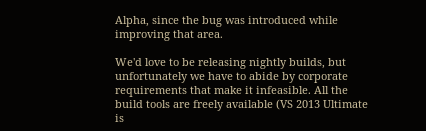Alpha, since the bug was introduced while improving that area.

We'd love to be releasing nightly builds, but unfortunately we have to abide by corporate requirements that make it infeasible. All the build tools are freely available (VS 2013 Ultimate is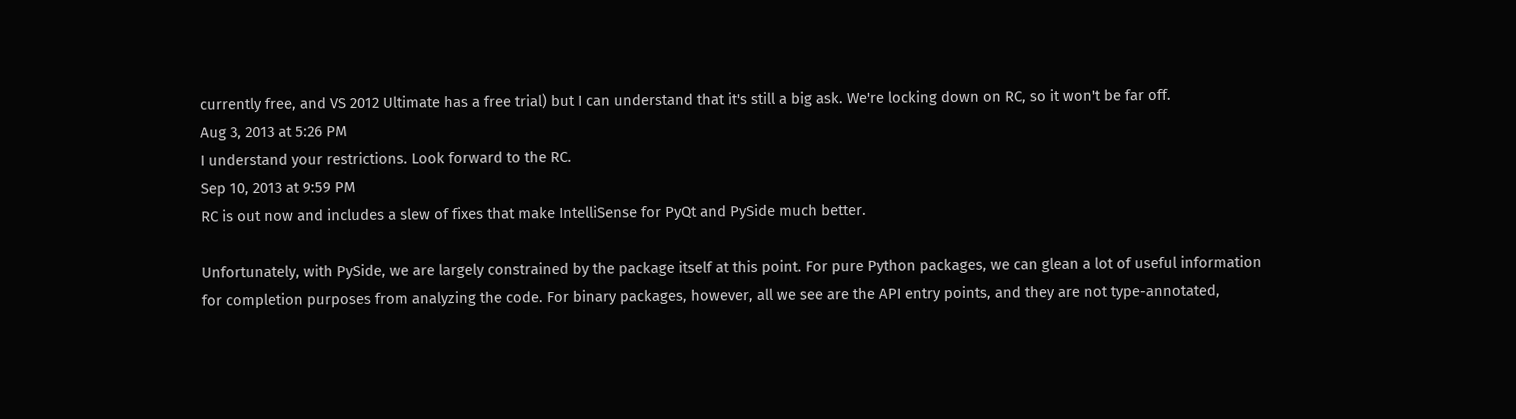currently free, and VS 2012 Ultimate has a free trial) but I can understand that it's still a big ask. We're locking down on RC, so it won't be far off.
Aug 3, 2013 at 5:26 PM
I understand your restrictions. Look forward to the RC.
Sep 10, 2013 at 9:59 PM
RC is out now and includes a slew of fixes that make IntelliSense for PyQt and PySide much better.

Unfortunately, with PySide, we are largely constrained by the package itself at this point. For pure Python packages, we can glean a lot of useful information for completion purposes from analyzing the code. For binary packages, however, all we see are the API entry points, and they are not type-annotated,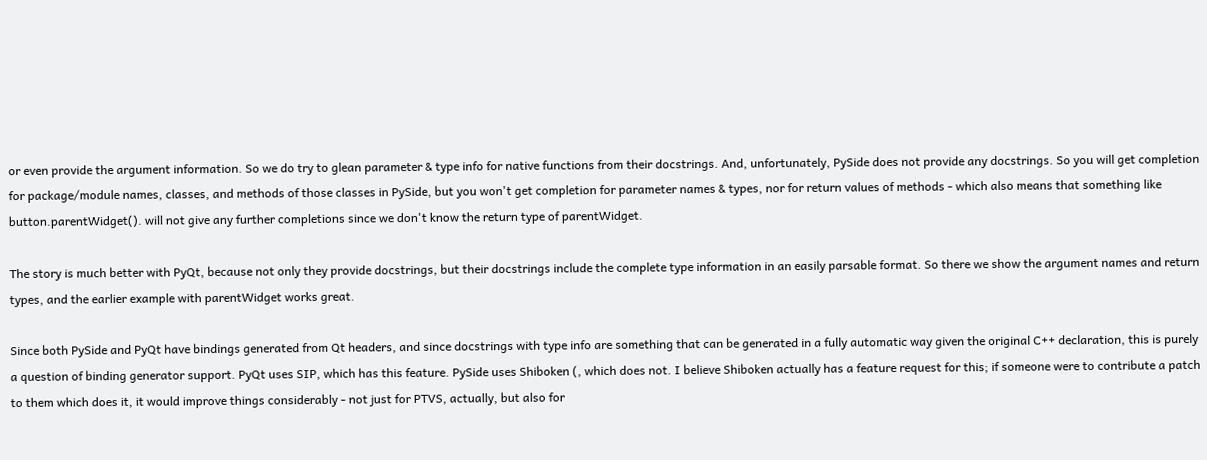or even provide the argument information. So we do try to glean parameter & type info for native functions from their docstrings. And, unfortunately, PySide does not provide any docstrings. So you will get completion for package/module names, classes, and methods of those classes in PySide, but you won't get completion for parameter names & types, nor for return values of methods - which also means that something like button.parentWidget(). will not give any further completions since we don't know the return type of parentWidget.

The story is much better with PyQt, because not only they provide docstrings, but their docstrings include the complete type information in an easily parsable format. So there we show the argument names and return types, and the earlier example with parentWidget works great.

Since both PySide and PyQt have bindings generated from Qt headers, and since docstrings with type info are something that can be generated in a fully automatic way given the original C++ declaration, this is purely a question of binding generator support. PyQt uses SIP, which has this feature. PySide uses Shiboken (, which does not. I believe Shiboken actually has a feature request for this; if someone were to contribute a patch to them which does it, it would improve things considerably - not just for PTVS, actually, but also for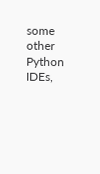some other Python IDEs,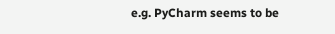e.g. PyCharm seems to be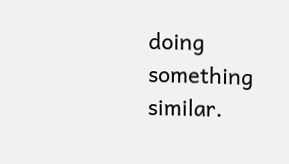doing something similar.